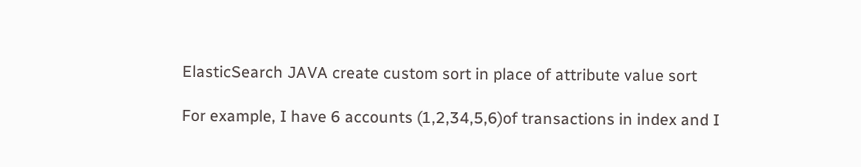ElasticSearch JAVA create custom sort in place of attribute value sort

For example, I have 6 accounts (1,2,34,5,6)of transactions in index and I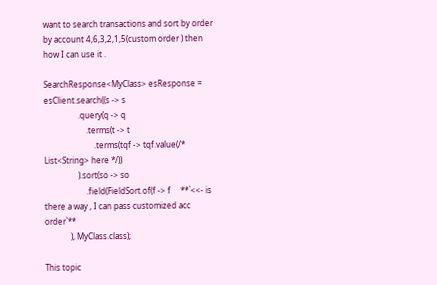want to search transactions and sort by order by account 4,6,3,2,1,5(custom order ) then how I can use it .

SearchResponse<MyClass> esResponse = esClient.search((s -> s
                 .query(q -> q
                     .terms(t -> t
                         .terms(tqf -> tqf.value(/* List<String> here */))
                 ).sort(so -> so
                     .field(FieldSort.of(f -> f     **`<<- is there a way , I can pass customized acc order`**
             ), MyClass.class);

This topic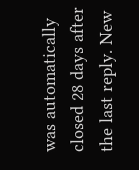was automatically closed 28 days after the last reply. New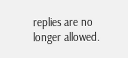replies are no longer allowed.